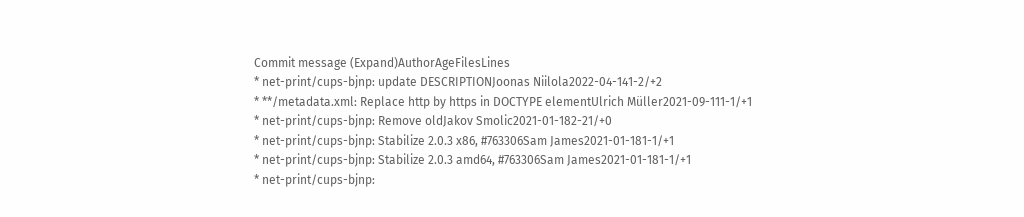Commit message (Expand)AuthorAgeFilesLines
* net-print/cups-bjnp: update DESCRIPTIONJoonas Niilola2022-04-141-2/+2
* **/metadata.xml: Replace http by https in DOCTYPE elementUlrich Müller2021-09-111-1/+1
* net-print/cups-bjnp: Remove oldJakov Smolic2021-01-182-21/+0
* net-print/cups-bjnp: Stabilize 2.0.3 x86, #763306Sam James2021-01-181-1/+1
* net-print/cups-bjnp: Stabilize 2.0.3 amd64, #763306Sam James2021-01-181-1/+1
* net-print/cups-bjnp: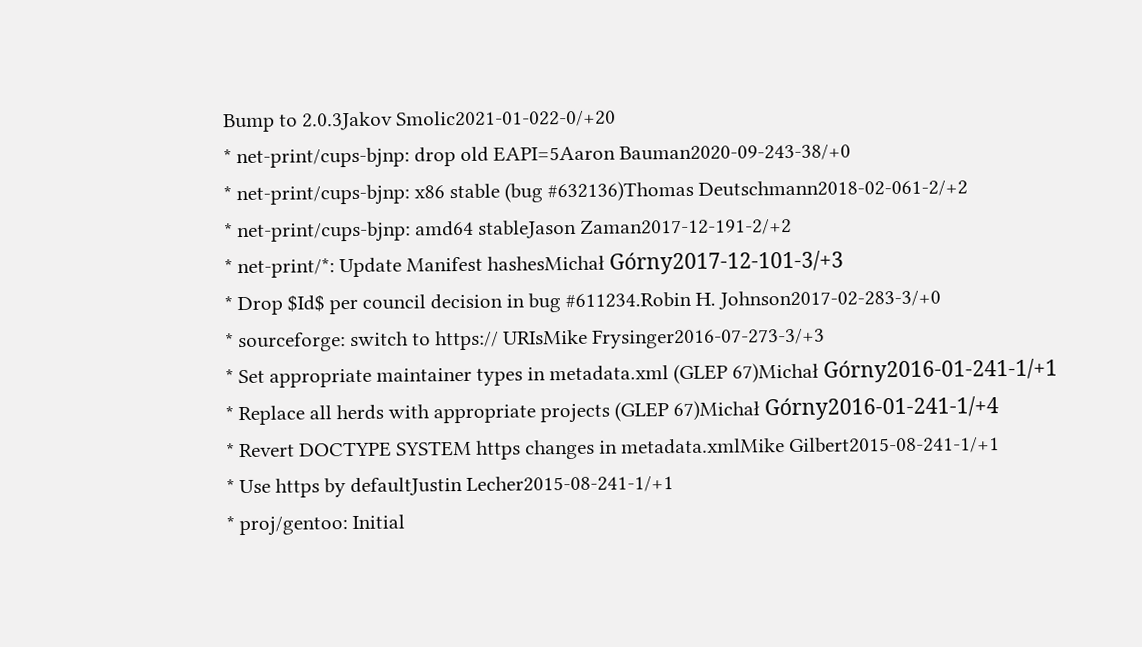Bump to 2.0.3Jakov Smolic2021-01-022-0/+20
* net-print/cups-bjnp: drop old EAPI=5Aaron Bauman2020-09-243-38/+0
* net-print/cups-bjnp: x86 stable (bug #632136)Thomas Deutschmann2018-02-061-2/+2
* net-print/cups-bjnp: amd64 stableJason Zaman2017-12-191-2/+2
* net-print/*: Update Manifest hashesMichał Górny2017-12-101-3/+3
* Drop $Id$ per council decision in bug #611234.Robin H. Johnson2017-02-283-3/+0
* sourceforge: switch to https:// URIsMike Frysinger2016-07-273-3/+3
* Set appropriate maintainer types in metadata.xml (GLEP 67)Michał Górny2016-01-241-1/+1
* Replace all herds with appropriate projects (GLEP 67)Michał Górny2016-01-241-1/+4
* Revert DOCTYPE SYSTEM https changes in metadata.xmlMike Gilbert2015-08-241-1/+1
* Use https by defaultJustin Lecher2015-08-241-1/+1
* proj/gentoo: Initial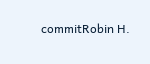commitRobin H.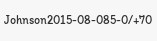Johnson2015-08-085-0/+70